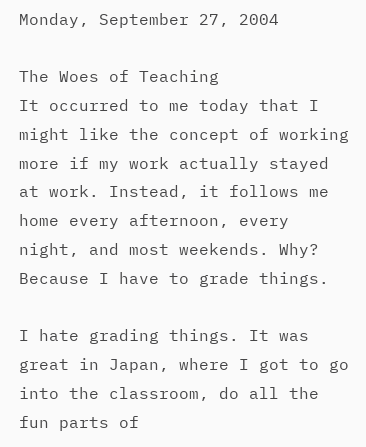Monday, September 27, 2004

The Woes of Teaching
It occurred to me today that I might like the concept of working more if my work actually stayed at work. Instead, it follows me home every afternoon, every night, and most weekends. Why? Because I have to grade things.

I hate grading things. It was great in Japan, where I got to go into the classroom, do all the fun parts of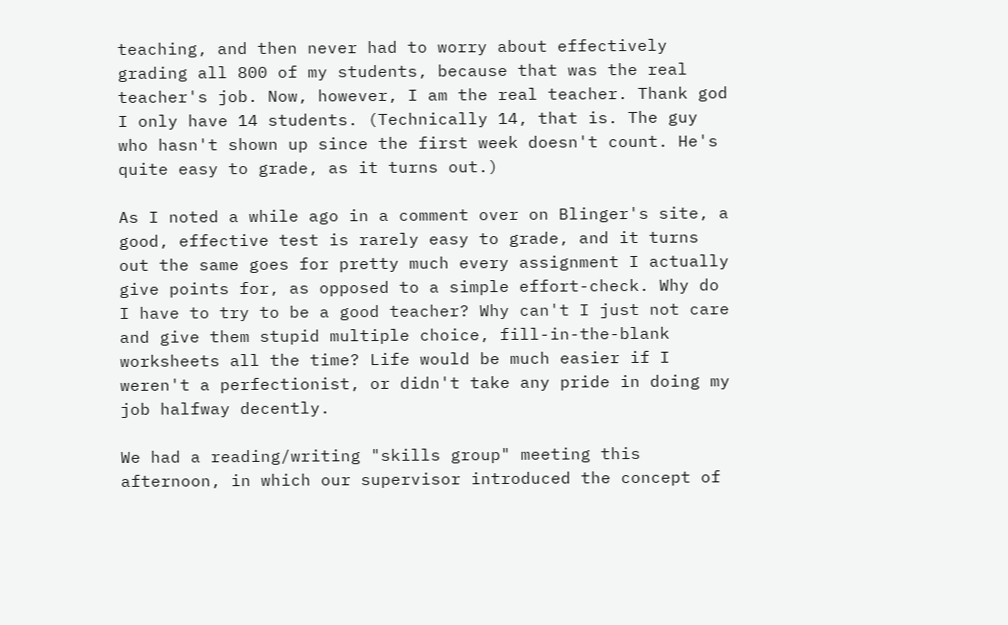teaching, and then never had to worry about effectively grading all 800 of my students, because that was the real teacher's job. Now, however, I am the real teacher. Thank god I only have 14 students. (Technically 14, that is. The guy who hasn't shown up since the first week doesn't count. He's quite easy to grade, as it turns out.)

As I noted a while ago in a comment over on Blinger's site, a good, effective test is rarely easy to grade, and it turns out the same goes for pretty much every assignment I actually give points for, as opposed to a simple effort-check. Why do I have to try to be a good teacher? Why can't I just not care and give them stupid multiple choice, fill-in-the-blank worksheets all the time? Life would be much easier if I weren't a perfectionist, or didn't take any pride in doing my job halfway decently.

We had a reading/writing "skills group" meeting this afternoon, in which our supervisor introduced the concept of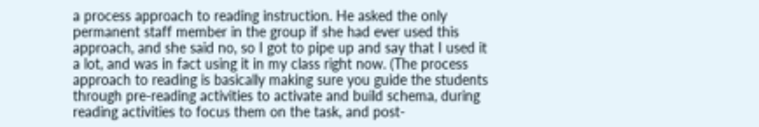a process approach to reading instruction. He asked the only permanent staff member in the group if she had ever used this approach, and she said no, so I got to pipe up and say that I used it a lot, and was in fact using it in my class right now. (The process approach to reading is basically making sure you guide the students through pre-reading activities to activate and build schema, during reading activities to focus them on the task, and post-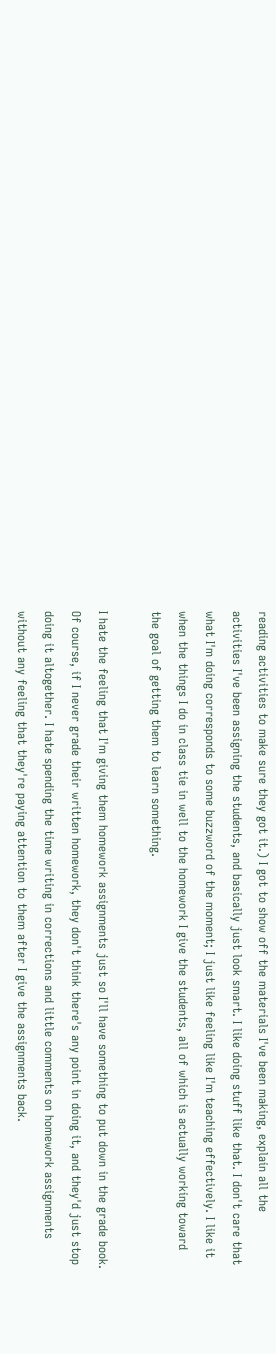reading activities to make sure they got it.) I got to show off the materials I've been making, explain all the activities I've been assigning the students, and basically just look smart. I like doing stuff like that. I don't care that what I'm doing corresponds to some buzzword of the moment; I just like feeling like I'm teaching effectively. I like it when the things I do in class tie in well to the homework I give the students, all of which is actually working toward the goal of getting them to learn something.

I hate the feeling that I'm giving them homework assignments just so I'll have something to put down in the grade book. Of course, if I never grade their written homework, they don't think there's any point in doing it, and they'd just stop doing it altogether. I hate spending the time writing in corrections and little comments on homework assignments without any feeling that they're paying attention to them after I give the assignments back.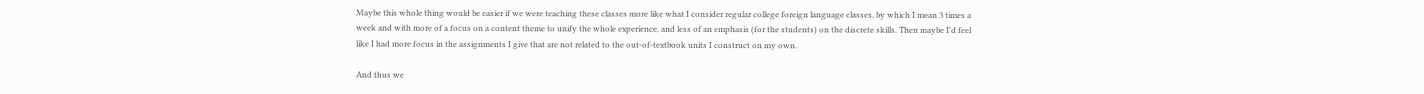Maybe this whole thing would be easier if we were teaching these classes more like what I consider regular college foreign language classes, by which I mean 3 times a week and with more of a focus on a content theme to unify the whole experience, and less of an emphasis (for the students) on the discrete skills. Then maybe I'd feel like I had more focus in the assignments I give that are not related to the out-of-textbook units I construct on my own.

And thus we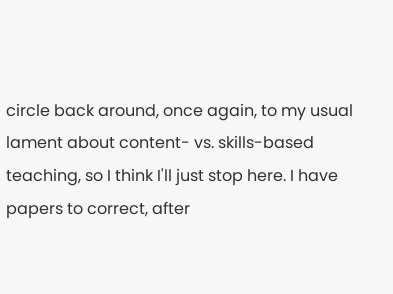circle back around, once again, to my usual lament about content- vs. skills-based teaching, so I think I'll just stop here. I have papers to correct, after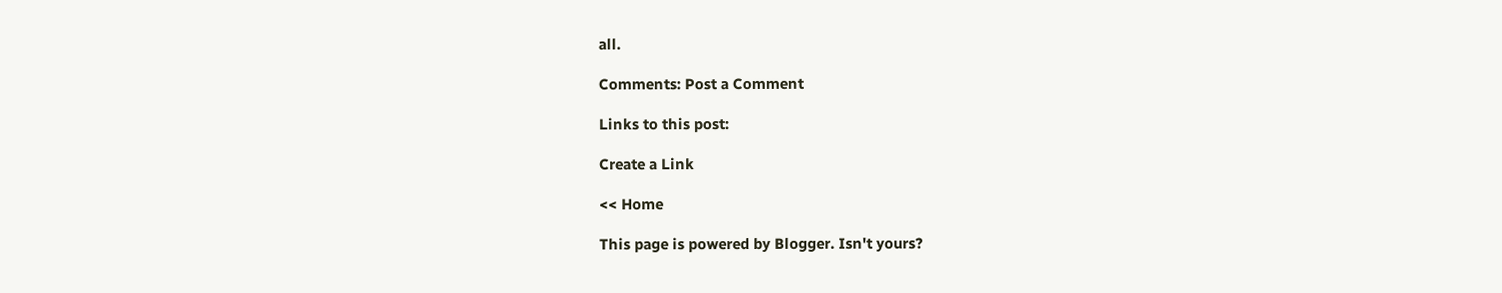all.

Comments: Post a Comment

Links to this post:

Create a Link

<< Home

This page is powered by Blogger. Isn't yours?